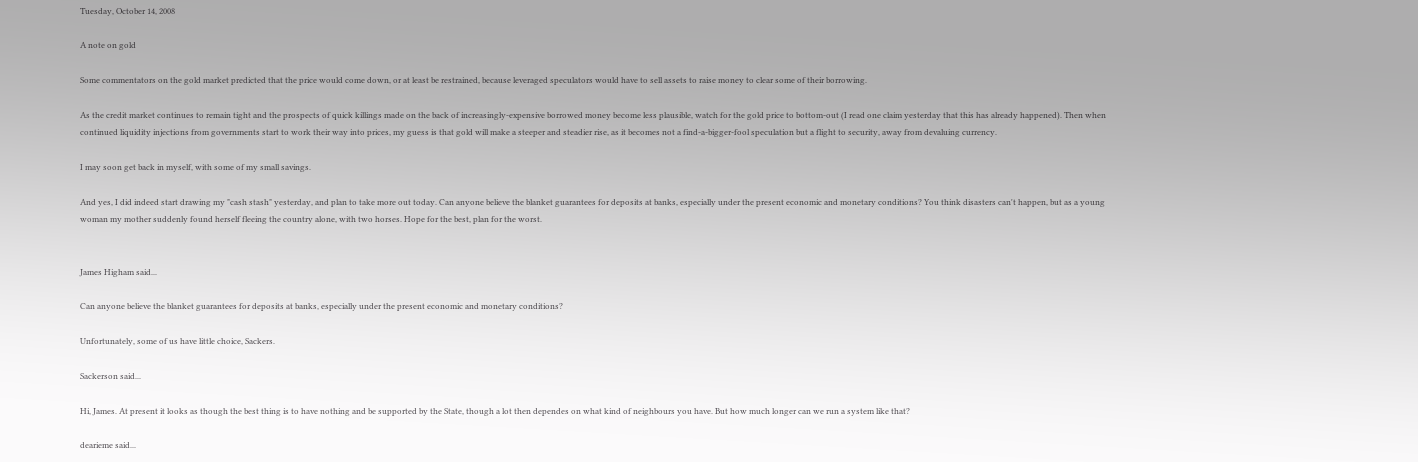Tuesday, October 14, 2008

A note on gold

Some commentators on the gold market predicted that the price would come down, or at least be restrained, because leveraged speculators would have to sell assets to raise money to clear some of their borrowing.

As the credit market continues to remain tight and the prospects of quick killings made on the back of increasingly-expensive borrowed money become less plausible, watch for the gold price to bottom-out (I read one claim yesterday that this has already happened). Then when continued liquidity injections from governments start to work their way into prices, my guess is that gold will make a steeper and steadier rise, as it becomes not a find-a-bigger-fool speculation but a flight to security, away from devaluing currency.

I may soon get back in myself, with some of my small savings.

And yes, I did indeed start drawing my "cash stash" yesterday, and plan to take more out today. Can anyone believe the blanket guarantees for deposits at banks, especially under the present economic and monetary conditions? You think disasters can't happen, but as a young woman my mother suddenly found herself fleeing the country alone, with two horses. Hope for the best, plan for the worst.


James Higham said...

Can anyone believe the blanket guarantees for deposits at banks, especially under the present economic and monetary conditions?

Unfortunately, some of us have little choice, Sackers.

Sackerson said...

Hi, James. At present it looks as though the best thing is to have nothing and be supported by the State, though a lot then dependes on what kind of neighbours you have. But how much longer can we run a system like that?

dearieme said...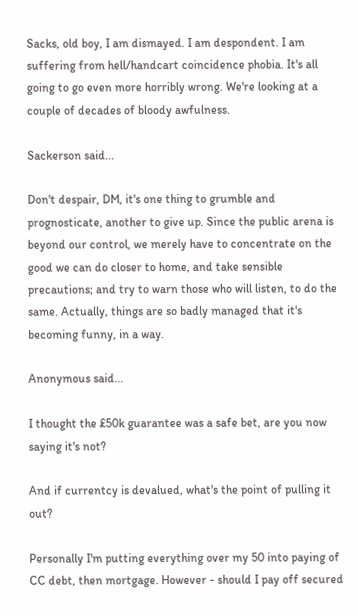Sacks, old boy, I am dismayed. I am despondent. I am suffering from hell/handcart coincidence phobia. It's all going to go even more horribly wrong. We're looking at a couple of decades of bloody awfulness.

Sackerson said...

Don't despair, DM, it's one thing to grumble and prognosticate, another to give up. Since the public arena is beyond our control, we merely have to concentrate on the good we can do closer to home, and take sensible precautions; and try to warn those who will listen, to do the same. Actually, things are so badly managed that it's becoming funny, in a way.

Anonymous said...

I thought the £50k guarantee was a safe bet, are you now saying it's not?

And if currentcy is devalued, what's the point of pulling it out?

Personally I'm putting everything over my 50 into paying of CC debt, then mortgage. However - should I pay off secured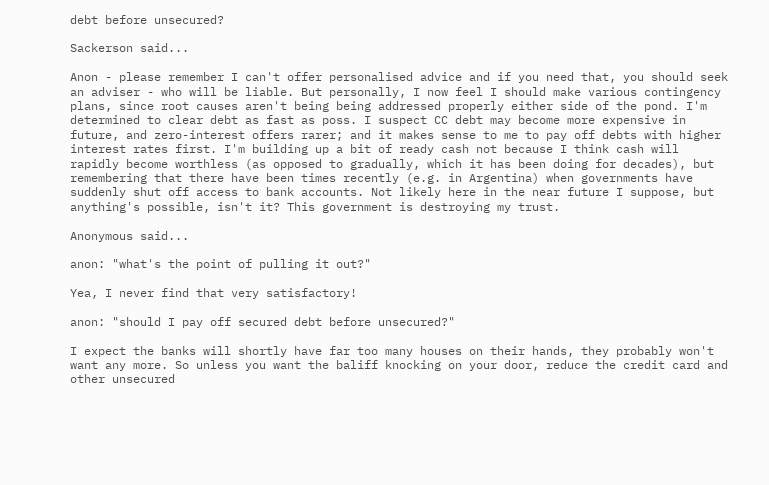debt before unsecured?

Sackerson said...

Anon - please remember I can't offer personalised advice and if you need that, you should seek an adviser - who will be liable. But personally, I now feel I should make various contingency plans, since root causes aren't being being addressed properly either side of the pond. I'm determined to clear debt as fast as poss. I suspect CC debt may become more expensive in future, and zero-interest offers rarer; and it makes sense to me to pay off debts with higher interest rates first. I'm building up a bit of ready cash not because I think cash will rapidly become worthless (as opposed to gradually, which it has been doing for decades), but remembering that there have been times recently (e.g. in Argentina) when governments have suddenly shut off access to bank accounts. Not likely here in the near future I suppose, but anything's possible, isn't it? This government is destroying my trust.

Anonymous said...

anon: "what's the point of pulling it out?"

Yea, I never find that very satisfactory!

anon: "should I pay off secured debt before unsecured?"

I expect the banks will shortly have far too many houses on their hands, they probably won't want any more. So unless you want the baliff knocking on your door, reduce the credit card and other unsecured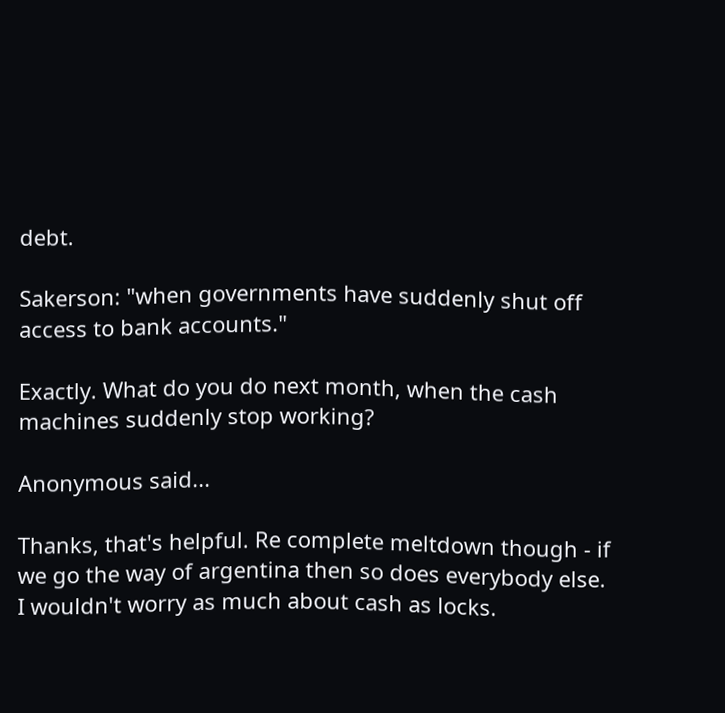debt.

Sakerson: "when governments have suddenly shut off access to bank accounts."

Exactly. What do you do next month, when the cash machines suddenly stop working?

Anonymous said...

Thanks, that's helpful. Re complete meltdown though - if we go the way of argentina then so does everybody else. I wouldn't worry as much about cash as locks.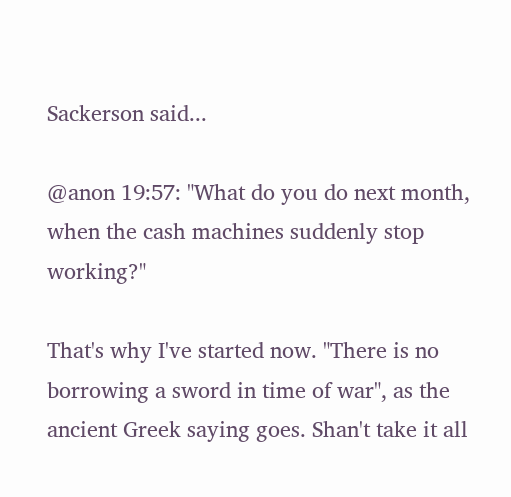Sackerson said...

@anon 19:57: "What do you do next month, when the cash machines suddenly stop working?"

That's why I've started now. "There is no borrowing a sword in time of war", as the ancient Greek saying goes. Shan't take it all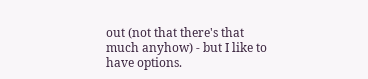out (not that there's that much anyhow) - but I like to have options.